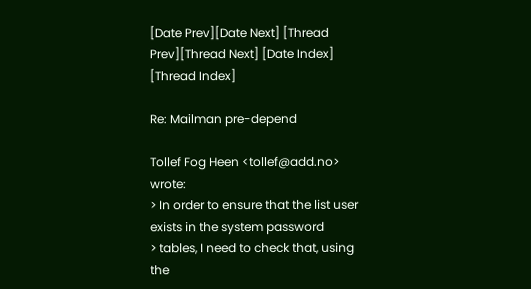[Date Prev][Date Next] [Thread Prev][Thread Next] [Date Index] [Thread Index]

Re: Mailman pre-depend

Tollef Fog Heen <tollef@add.no> wrote:
> In order to ensure that the list user exists in the system password
> tables, I need to check that, using the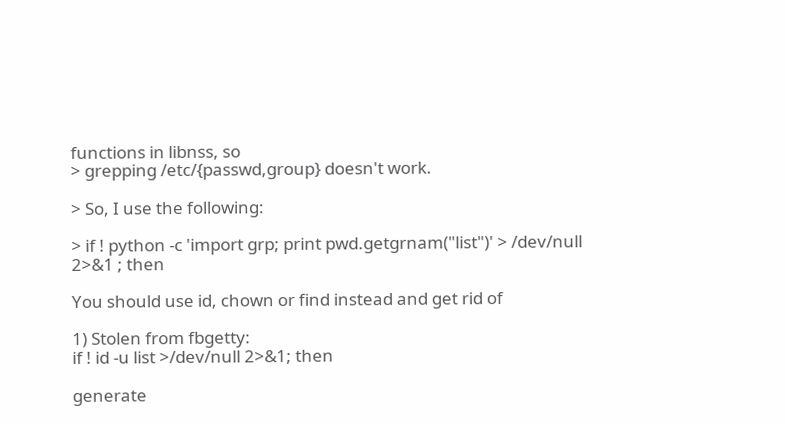functions in libnss, so
> grepping /etc/{passwd,group} doesn't work.

> So, I use the following:

> if ! python -c 'import grp; print pwd.getgrnam("list")' > /dev/null 2>&1 ; then

You should use id, chown or find instead and get rid of

1) Stolen from fbgetty:
if ! id -u list >/dev/null 2>&1; then

generate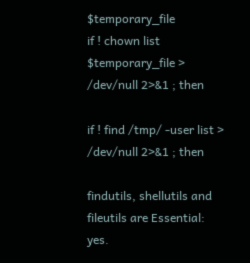$temporary_file
if ! chown list $temporary_file > /dev/null 2>&1 ; then

if ! find /tmp/ -user list > /dev/null 2>&1 ; then

findutils, shellutils and fileutils are Essential: yes.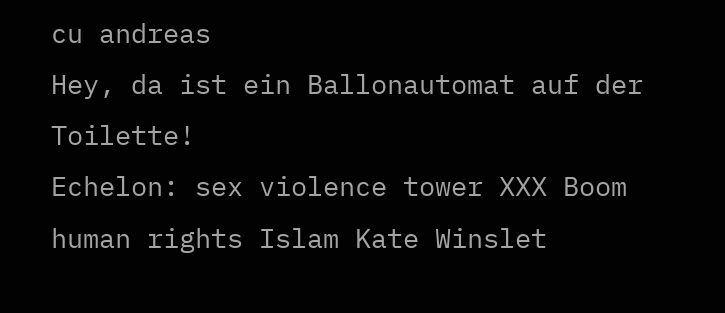cu andreas
Hey, da ist ein Ballonautomat auf der Toilette!
Echelon: sex violence tower XXX Boom human rights Islam Kate Winslet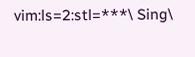vim:ls=2:stl=***\ Sing\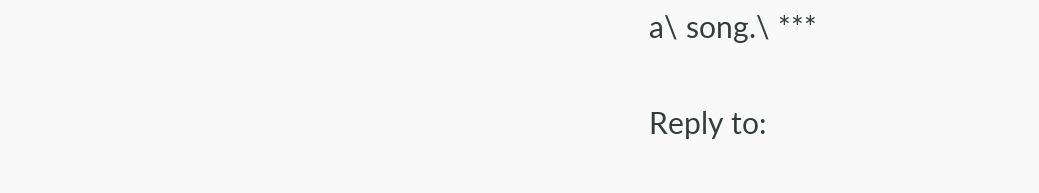a\ song.\ ***

Reply to: